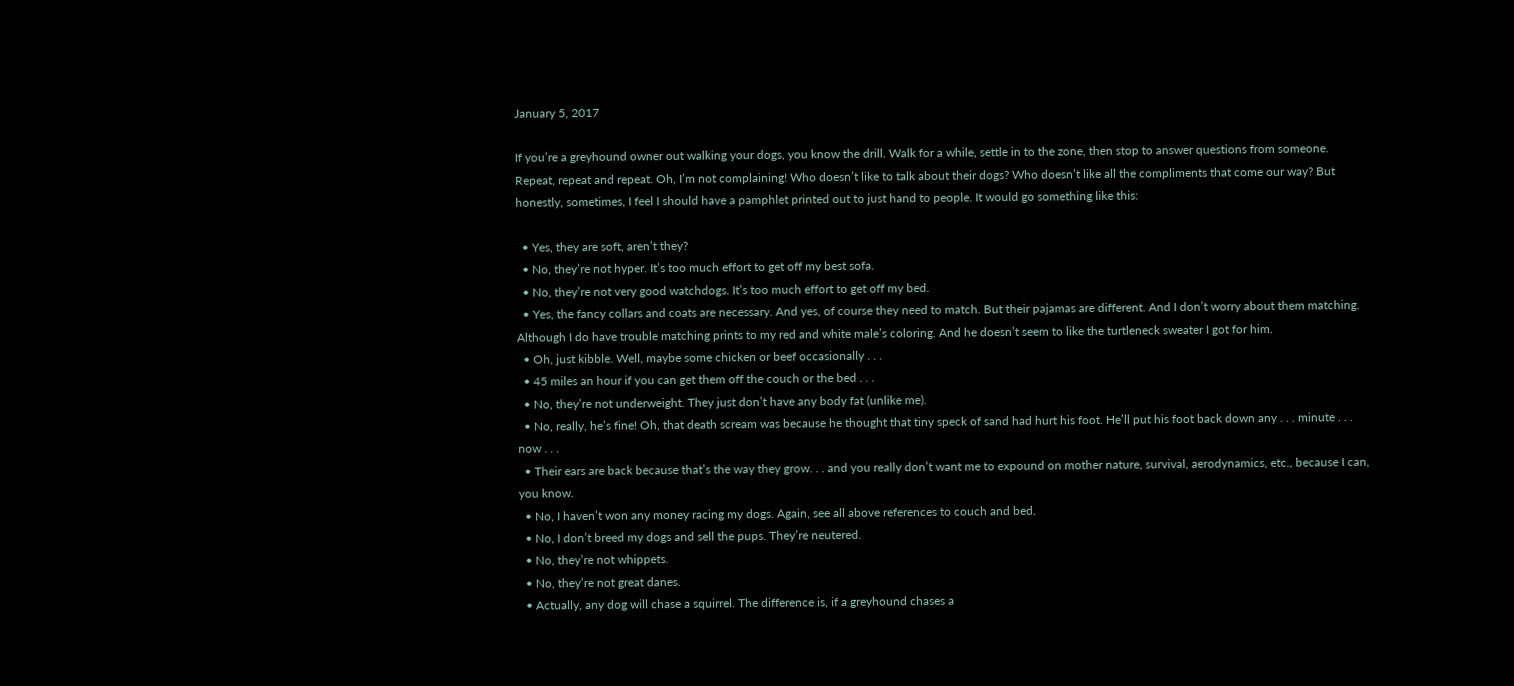January 5, 2017

If you’re a greyhound owner out walking your dogs, you know the drill. Walk for a while, settle in to the zone, then stop to answer questions from someone. Repeat, repeat and repeat. Oh, I’m not complaining! Who doesn’t like to talk about their dogs? Who doesn’t like all the compliments that come our way? But honestly, sometimes, I feel I should have a pamphlet printed out to just hand to people. It would go something like this:

  • Yes, they are soft, aren’t they?
  • No, they’re not hyper. It’s too much effort to get off my best sofa.
  • No, they’re not very good watchdogs. It’s too much effort to get off my bed.
  • Yes, the fancy collars and coats are necessary. And yes, of course they need to match. But their pajamas are different. And I don’t worry about them matching. Although I do have trouble matching prints to my red and white male’s coloring. And he doesn’t seem to like the turtleneck sweater I got for him.
  • Oh, just kibble. Well, maybe some chicken or beef occasionally . . .
  • 45 miles an hour if you can get them off the couch or the bed . . .
  • No, they’re not underweight. They just don’t have any body fat (unlike me).
  • No, really, he’s fine! Oh, that death scream was because he thought that tiny speck of sand had hurt his foot. He’ll put his foot back down any . . . minute . . . now . . .
  • Their ears are back because that’s the way they grow. . . and you really don’t want me to expound on mother nature, survival, aerodynamics, etc., because I can, you know.
  • No, I haven’t won any money racing my dogs. Again, see all above references to couch and bed.
  • No, I don’t breed my dogs and sell the pups. They’re neutered.
  • No, they’re not whippets.
  • No, they’re not great danes.
  • Actually, any dog will chase a squirrel. The difference is, if a greyhound chases a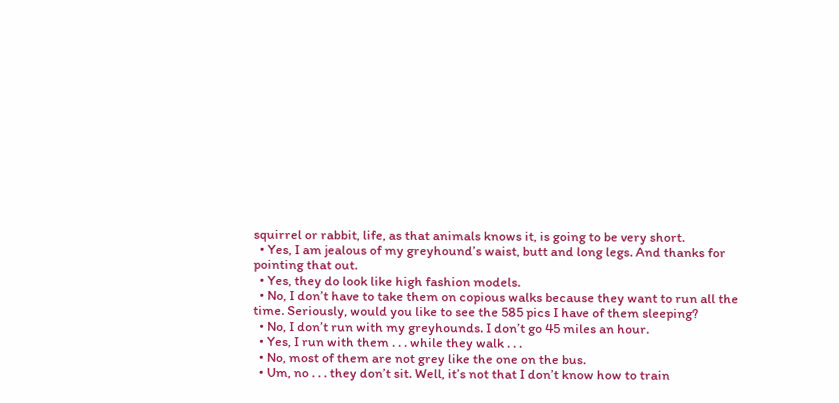squirrel or rabbit, life, as that animals knows it, is going to be very short.
  • Yes, I am jealous of my greyhound’s waist, butt and long legs. And thanks for pointing that out.
  • Yes, they do look like high fashion models.
  • No, I don’t have to take them on copious walks because they want to run all the time. Seriously, would you like to see the 585 pics I have of them sleeping?
  • No, I don’t run with my greyhounds. I don’t go 45 miles an hour.
  • Yes, I run with them . . . while they walk . . .
  • No, most of them are not grey like the one on the bus.
  • Um, no . . . they don’t sit. Well, it’s not that I don’t know how to train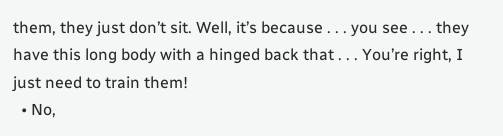them, they just don’t sit. Well, it’s because . . . you see . . . they have this long body with a hinged back that . . . You’re right, I just need to train them!
  • No,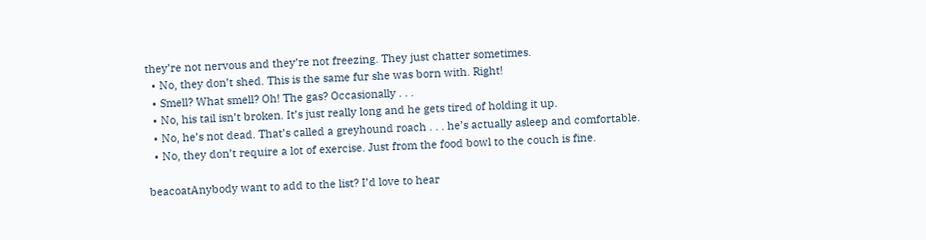they’re not nervous and they’re not freezing. They just chatter sometimes.
  • No, they don’t shed. This is the same fur she was born with. Right!
  • Smell? What smell? Oh! The gas? Occasionally . . .
  • No, his tail isn’t broken. It’s just really long and he gets tired of holding it up.
  • No, he’s not dead. That’s called a greyhound roach . . . he’s actually asleep and comfortable.
  • No, they don’t require a lot of exercise. Just from the food bowl to the couch is fine.

beacoatAnybody want to add to the list? I’d love to hear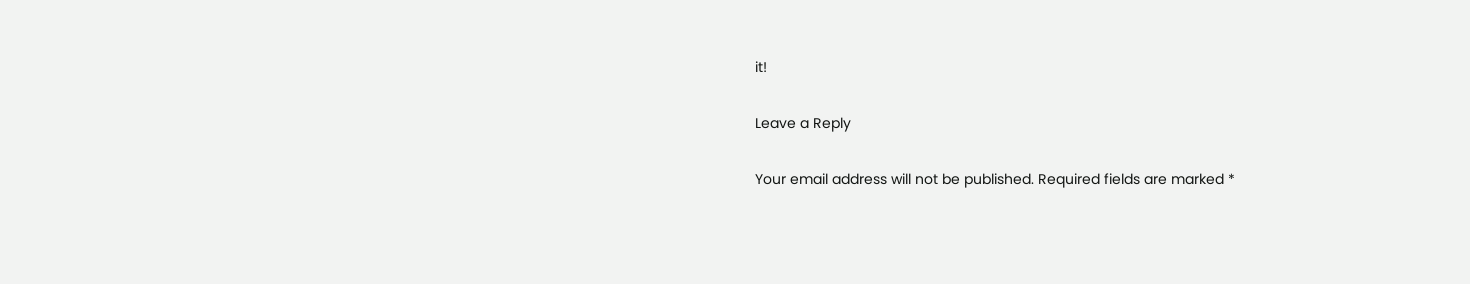it!

Leave a Reply

Your email address will not be published. Required fields are marked *